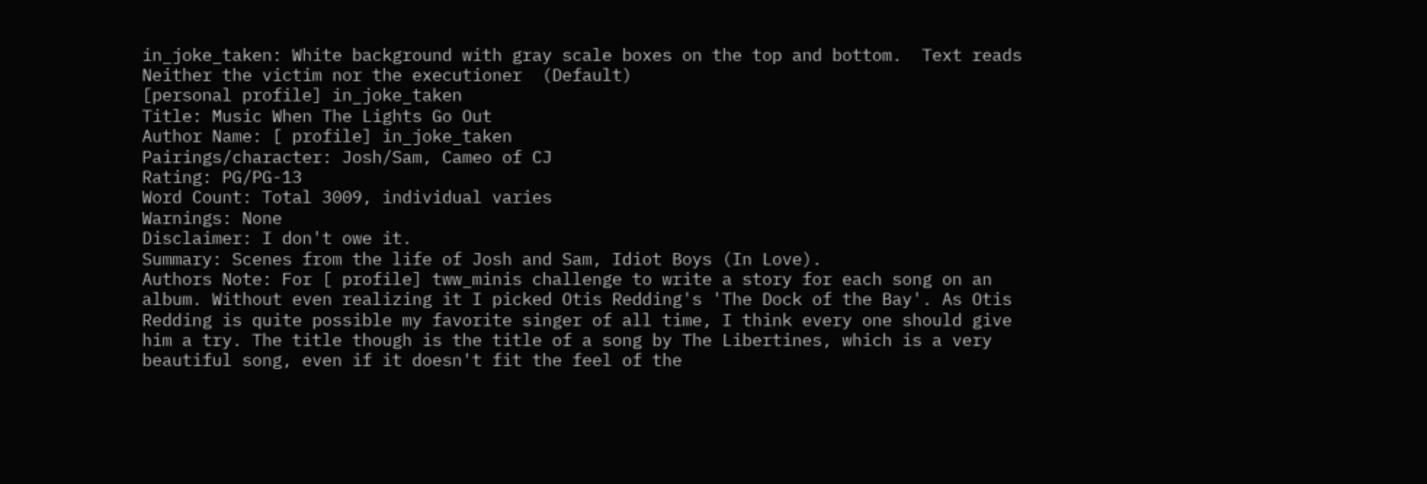in_joke_taken: White background with gray scale boxes on the top and bottom.  Text reads Neither the victim nor the executioner  (Default)
[personal profile] in_joke_taken
Title: Music When The Lights Go Out
Author Name: [ profile] in_joke_taken
Pairings/character: Josh/Sam, Cameo of CJ
Rating: PG/PG-13
Word Count: Total 3009, individual varies
Warnings: None
Disclaimer: I don't owe it.
Summary: Scenes from the life of Josh and Sam, Idiot Boys (In Love).
Authors Note: For [ profile] tww_minis challenge to write a story for each song on an album. Without even realizing it I picked Otis Redding's 'The Dock of the Bay'. As Otis Redding is quite possible my favorite singer of all time, I think every one should give him a try. The title though is the title of a song by The Libertines, which is a very beautiful song, even if it doesn't fit the feel of the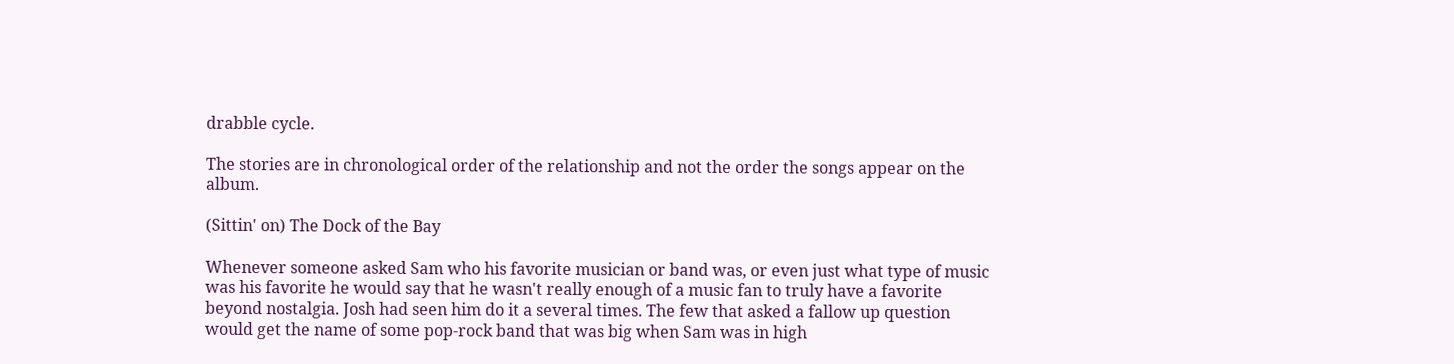drabble cycle.

The stories are in chronological order of the relationship and not the order the songs appear on the album.

(Sittin' on) The Dock of the Bay

Whenever someone asked Sam who his favorite musician or band was, or even just what type of music was his favorite he would say that he wasn't really enough of a music fan to truly have a favorite beyond nostalgia. Josh had seen him do it a several times. The few that asked a fallow up question would get the name of some pop-rock band that was big when Sam was in high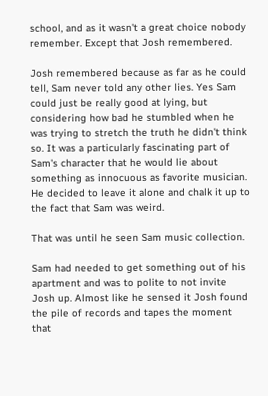school, and as it wasn't a great choice nobody remember. Except that Josh remembered.

Josh remembered because as far as he could tell, Sam never told any other lies. Yes Sam could just be really good at lying, but considering how bad he stumbled when he was trying to stretch the truth he didn't think so. It was a particularly fascinating part of Sam's character that he would lie about something as innocuous as favorite musician. He decided to leave it alone and chalk it up to the fact that Sam was weird.

That was until he seen Sam music collection.

Sam had needed to get something out of his apartment and was to polite to not invite Josh up. Almost like he sensed it Josh found the pile of records and tapes the moment that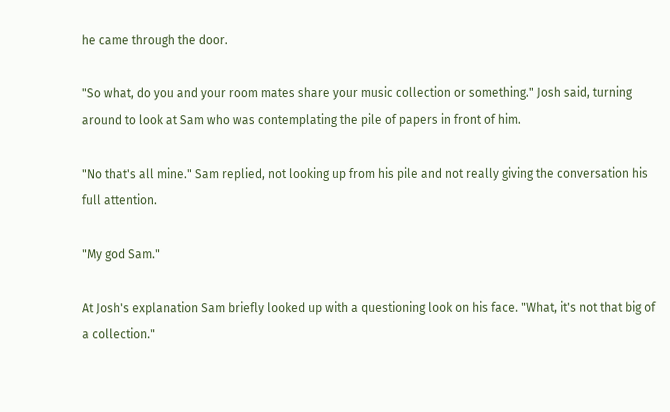he came through the door.

"So what, do you and your room mates share your music collection or something." Josh said, turning around to look at Sam who was contemplating the pile of papers in front of him.

"No that's all mine." Sam replied, not looking up from his pile and not really giving the conversation his full attention.

"My god Sam."

At Josh's explanation Sam briefly looked up with a questioning look on his face. "What, it's not that big of a collection."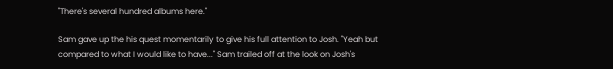"There's several hundred albums here."

Sam gave up the his quest momentarily to give his full attention to Josh. "Yeah but compared to what I would like to have..." Sam trailed off at the look on Josh's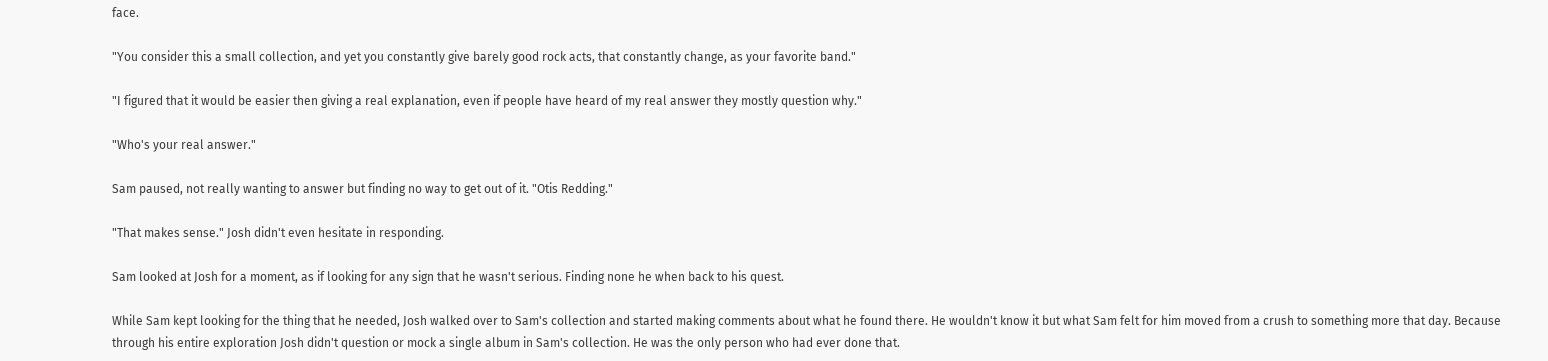face.

"You consider this a small collection, and yet you constantly give barely good rock acts, that constantly change, as your favorite band."

"I figured that it would be easier then giving a real explanation, even if people have heard of my real answer they mostly question why."

"Who's your real answer."

Sam paused, not really wanting to answer but finding no way to get out of it. "Otis Redding."

"That makes sense." Josh didn't even hesitate in responding.

Sam looked at Josh for a moment, as if looking for any sign that he wasn't serious. Finding none he when back to his quest.

While Sam kept looking for the thing that he needed, Josh walked over to Sam's collection and started making comments about what he found there. He wouldn't know it but what Sam felt for him moved from a crush to something more that day. Because through his entire exploration Josh didn't question or mock a single album in Sam's collection. He was the only person who had ever done that.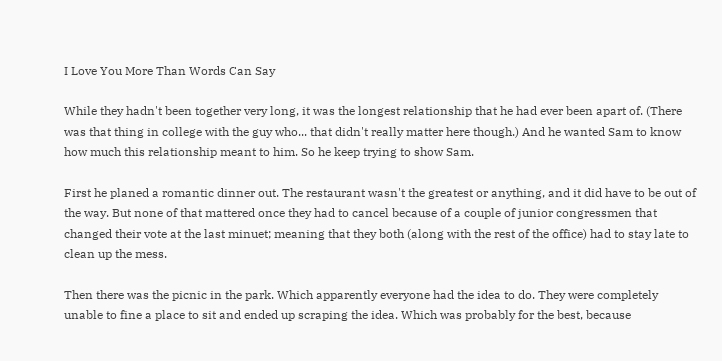I Love You More Than Words Can Say

While they hadn't been together very long, it was the longest relationship that he had ever been apart of. (There was that thing in college with the guy who... that didn't really matter here though.) And he wanted Sam to know how much this relationship meant to him. So he keep trying to show Sam.

First he planed a romantic dinner out. The restaurant wasn't the greatest or anything, and it did have to be out of the way. But none of that mattered once they had to cancel because of a couple of junior congressmen that changed their vote at the last minuet; meaning that they both (along with the rest of the office) had to stay late to clean up the mess.

Then there was the picnic in the park. Which apparently everyone had the idea to do. They were completely unable to fine a place to sit and ended up scraping the idea. Which was probably for the best, because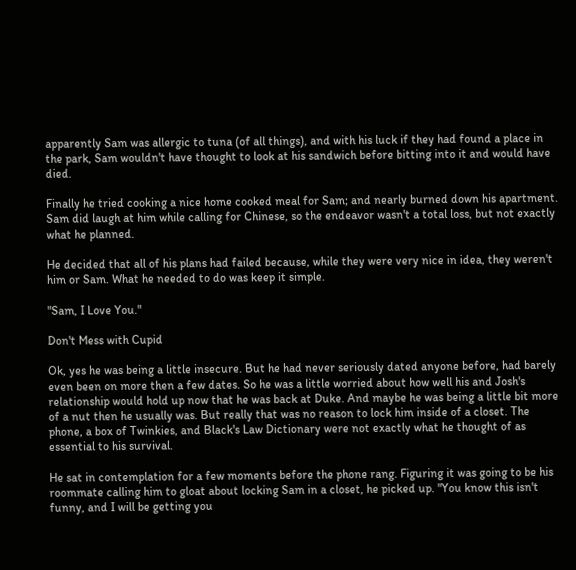apparently Sam was allergic to tuna (of all things), and with his luck if they had found a place in the park, Sam wouldn't have thought to look at his sandwich before bitting into it and would have died.

Finally he tried cooking a nice home cooked meal for Sam; and nearly burned down his apartment. Sam did laugh at him while calling for Chinese, so the endeavor wasn't a total loss, but not exactly what he planned.

He decided that all of his plans had failed because, while they were very nice in idea, they weren't him or Sam. What he needed to do was keep it simple.

"Sam, I Love You."

Don't Mess with Cupid

Ok, yes he was being a little insecure. But he had never seriously dated anyone before, had barely even been on more then a few dates. So he was a little worried about how well his and Josh's relationship would hold up now that he was back at Duke. And maybe he was being a little bit more of a nut then he usually was. But really that was no reason to lock him inside of a closet. The phone, a box of Twinkies, and Black's Law Dictionary were not exactly what he thought of as essential to his survival.

He sat in contemplation for a few moments before the phone rang. Figuring it was going to be his roommate calling him to gloat about locking Sam in a closet, he picked up. "You know this isn't funny, and I will be getting you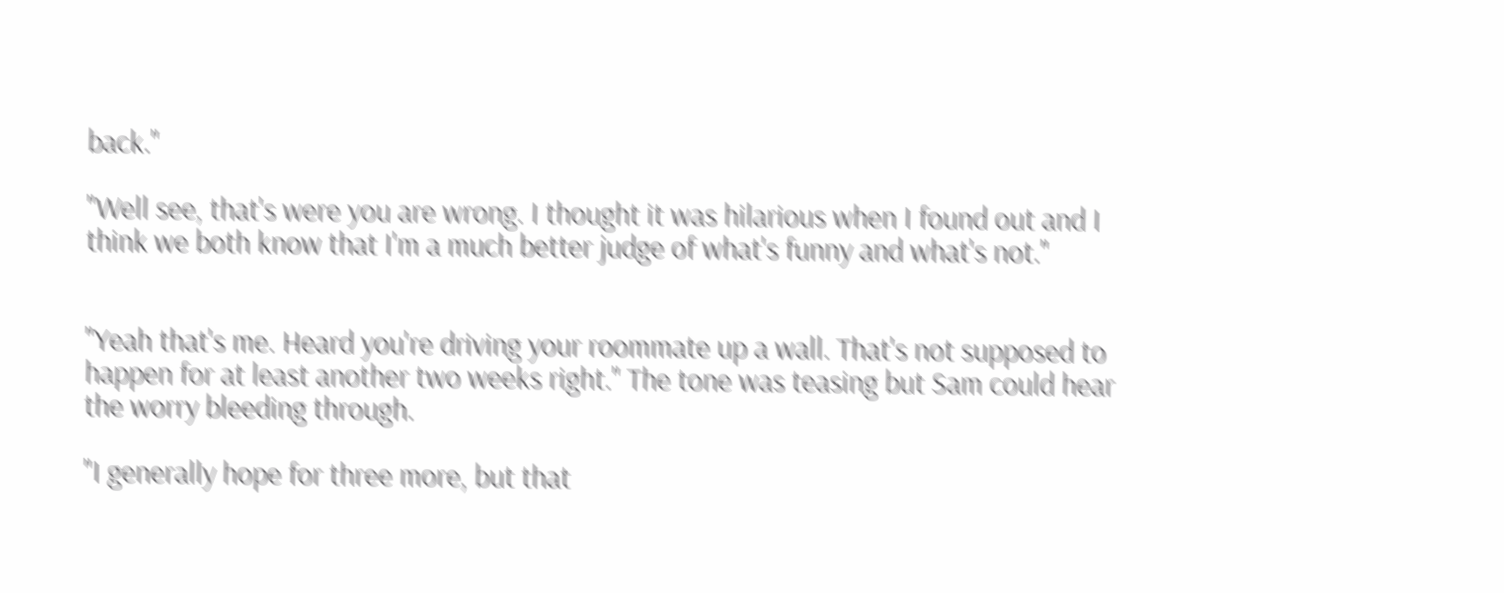back."

"Well see, that's were you are wrong. I thought it was hilarious when I found out and I think we both know that I'm a much better judge of what's funny and what's not."


"Yeah that's me. Heard you're driving your roommate up a wall. That's not supposed to happen for at least another two weeks right." The tone was teasing but Sam could hear the worry bleeding through.

"I generally hope for three more, but that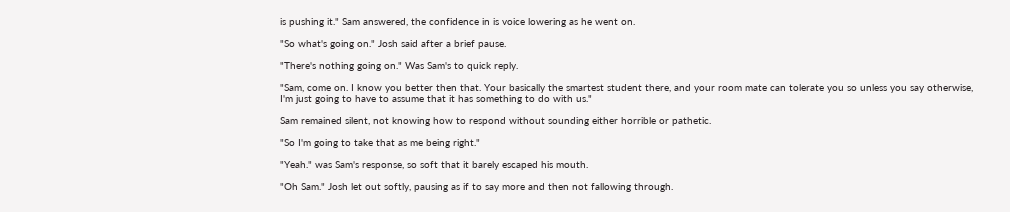is pushing it." Sam answered, the confidence in is voice lowering as he went on.

"So what's going on." Josh said after a brief pause.

"There's nothing going on." Was Sam's to quick reply.

"Sam, come on. I know you better then that. Your basically the smartest student there, and your room mate can tolerate you so unless you say otherwise, I'm just going to have to assume that it has something to do with us."

Sam remained silent, not knowing how to respond without sounding either horrible or pathetic.

"So I'm going to take that as me being right."

"Yeah." was Sam's response, so soft that it barely escaped his mouth.

"Oh Sam." Josh let out softly, pausing as if to say more and then not fallowing through.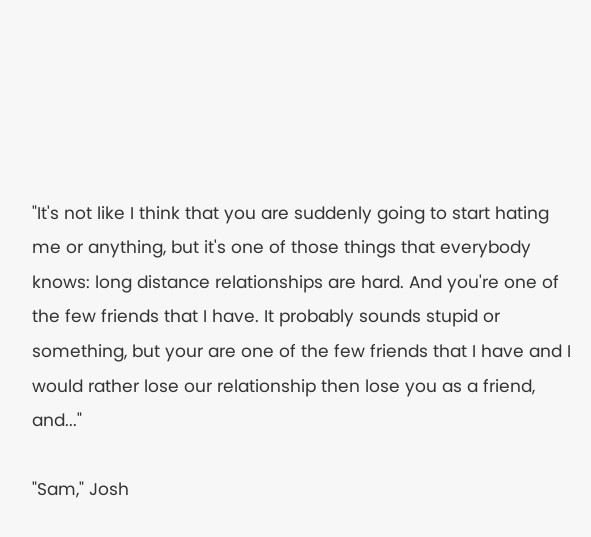"It's not like I think that you are suddenly going to start hating me or anything, but it's one of those things that everybody knows: long distance relationships are hard. And you're one of the few friends that I have. It probably sounds stupid or something, but your are one of the few friends that I have and I would rather lose our relationship then lose you as a friend, and..."

"Sam," Josh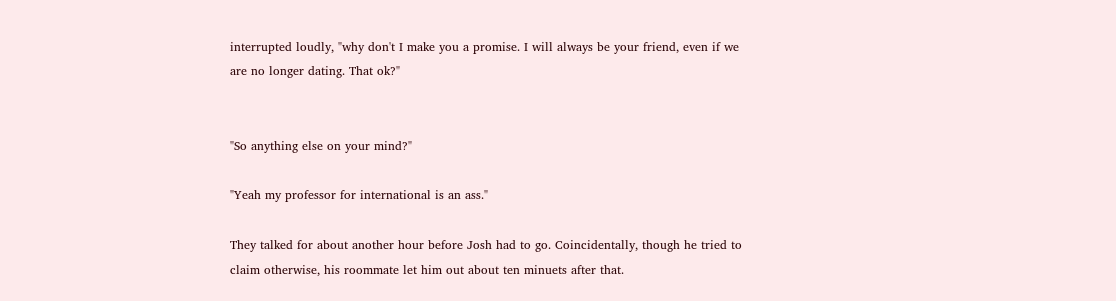interrupted loudly, "why don't I make you a promise. I will always be your friend, even if we are no longer dating. That ok?"


"So anything else on your mind?"

"Yeah my professor for international is an ass."

They talked for about another hour before Josh had to go. Coincidentally, though he tried to claim otherwise, his roommate let him out about ten minuets after that.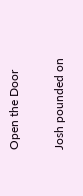Open the Door

Josh pounded on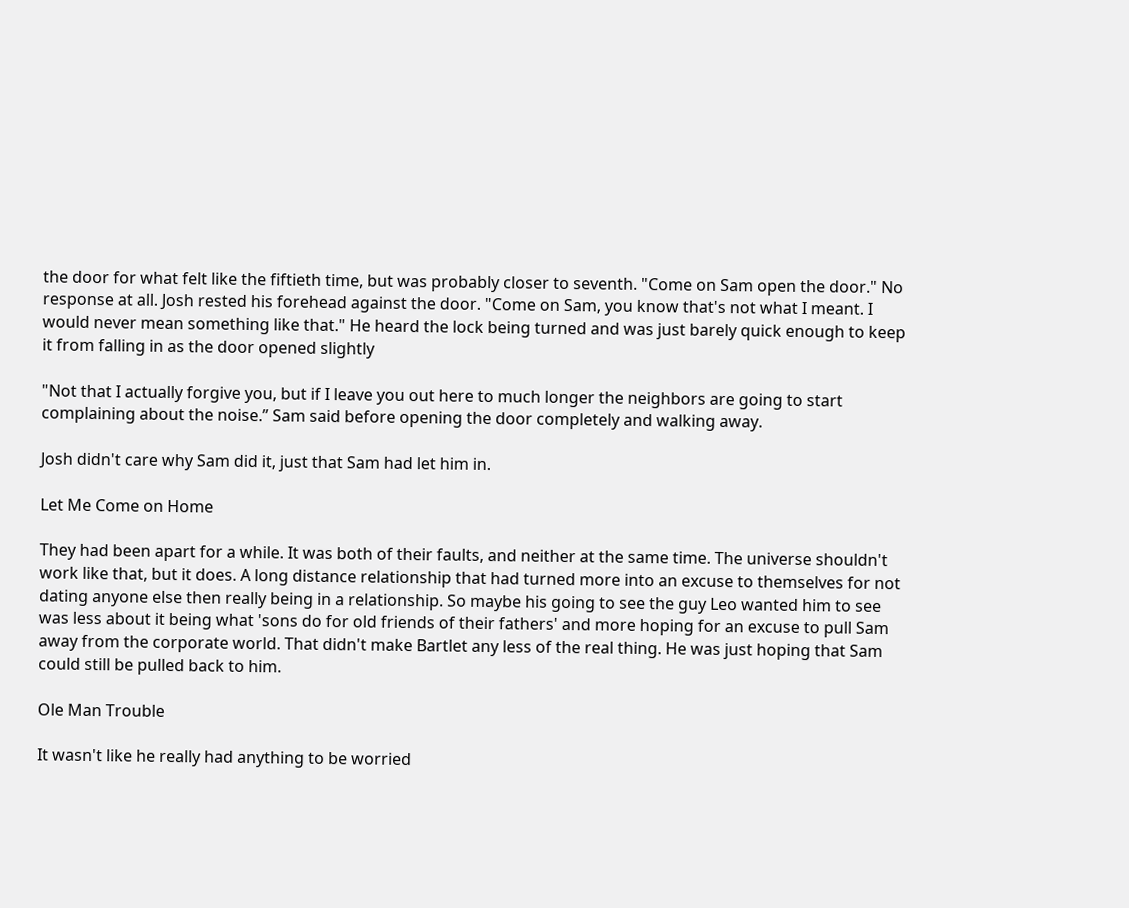the door for what felt like the fiftieth time, but was probably closer to seventh. "Come on Sam open the door." No response at all. Josh rested his forehead against the door. "Come on Sam, you know that's not what I meant. I would never mean something like that." He heard the lock being turned and was just barely quick enough to keep it from falling in as the door opened slightly

"Not that I actually forgive you, but if I leave you out here to much longer the neighbors are going to start complaining about the noise.” Sam said before opening the door completely and walking away.

Josh didn't care why Sam did it, just that Sam had let him in.

Let Me Come on Home

They had been apart for a while. It was both of their faults, and neither at the same time. The universe shouldn't work like that, but it does. A long distance relationship that had turned more into an excuse to themselves for not dating anyone else then really being in a relationship. So maybe his going to see the guy Leo wanted him to see was less about it being what 'sons do for old friends of their fathers' and more hoping for an excuse to pull Sam away from the corporate world. That didn't make Bartlet any less of the real thing. He was just hoping that Sam could still be pulled back to him.

Ole Man Trouble

It wasn't like he really had anything to be worried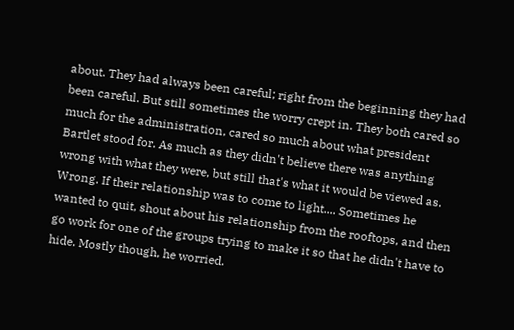about. They had always been careful; right from the beginning they had been careful. But still sometimes the worry crept in. They both cared so much for the administration, cared so much about what president Bartlet stood for. As much as they didn't believe there was anything wrong with what they were, but still that's what it would be viewed as. Wrong. If their relationship was to come to light.... Sometimes he wanted to quit, shout about his relationship from the rooftops, and then go work for one of the groups trying to make it so that he didn't have to hide. Mostly though, he worried.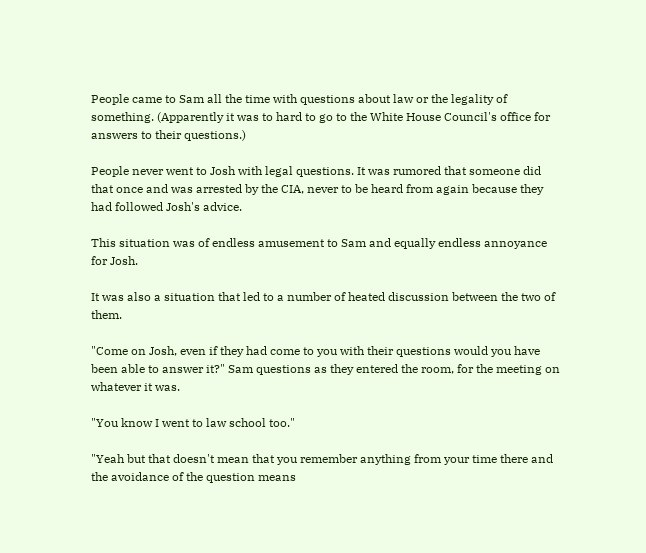People came to Sam all the time with questions about law or the legality of something. (Apparently it was to hard to go to the White House Council's office for answers to their questions.)

People never went to Josh with legal questions. It was rumored that someone did that once and was arrested by the CIA, never to be heard from again because they had followed Josh's advice.

This situation was of endless amusement to Sam and equally endless annoyance for Josh.

It was also a situation that led to a number of heated discussion between the two of them.

"Come on Josh, even if they had come to you with their questions would you have been able to answer it?" Sam questions as they entered the room, for the meeting on whatever it was.

"You know I went to law school too."

"Yeah but that doesn't mean that you remember anything from your time there and the avoidance of the question means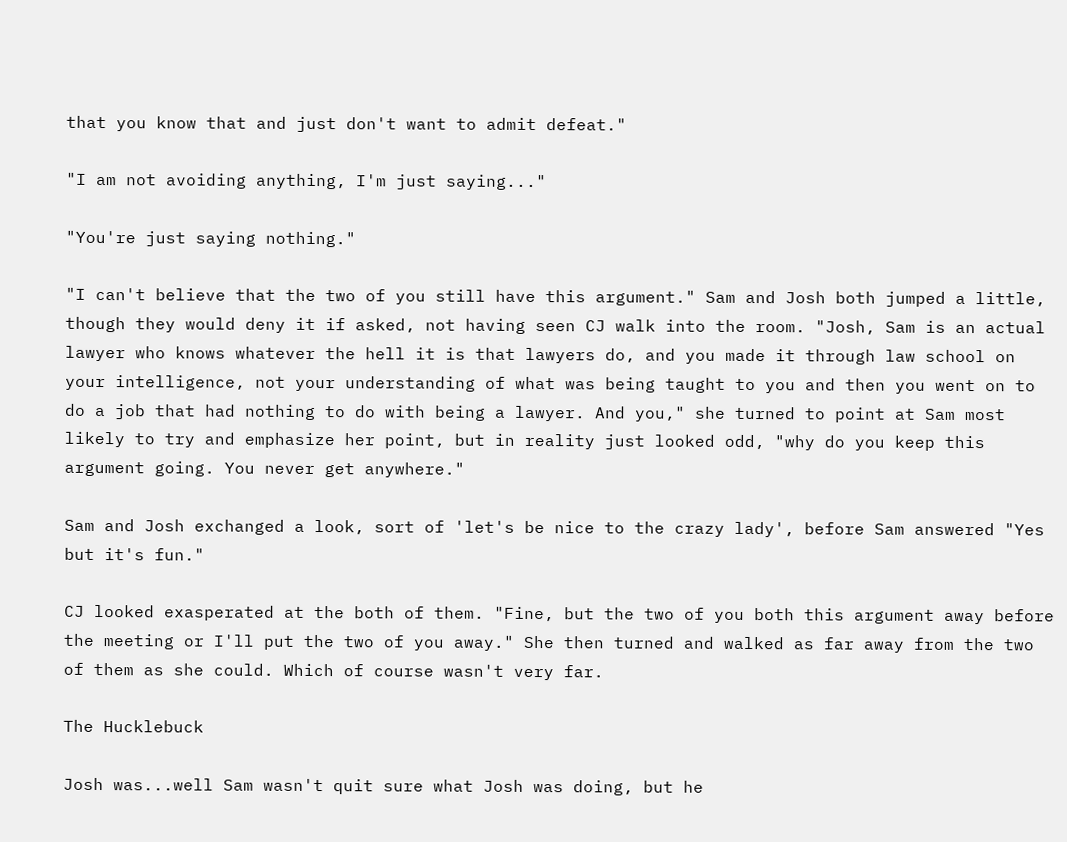that you know that and just don't want to admit defeat."

"I am not avoiding anything, I'm just saying..."

"You're just saying nothing."

"I can't believe that the two of you still have this argument." Sam and Josh both jumped a little, though they would deny it if asked, not having seen CJ walk into the room. "Josh, Sam is an actual lawyer who knows whatever the hell it is that lawyers do, and you made it through law school on your intelligence, not your understanding of what was being taught to you and then you went on to do a job that had nothing to do with being a lawyer. And you," she turned to point at Sam most likely to try and emphasize her point, but in reality just looked odd, "why do you keep this argument going. You never get anywhere."

Sam and Josh exchanged a look, sort of 'let's be nice to the crazy lady', before Sam answered "Yes but it's fun."

CJ looked exasperated at the both of them. "Fine, but the two of you both this argument away before the meeting or I'll put the two of you away." She then turned and walked as far away from the two of them as she could. Which of course wasn't very far.

The Hucklebuck

Josh was...well Sam wasn't quit sure what Josh was doing, but he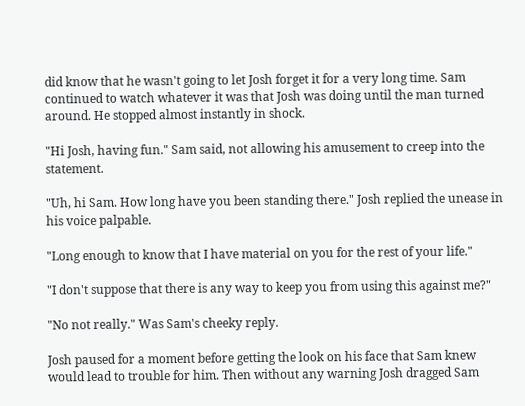did know that he wasn't going to let Josh forget it for a very long time. Sam continued to watch whatever it was that Josh was doing until the man turned around. He stopped almost instantly in shock.

"Hi Josh, having fun." Sam said, not allowing his amusement to creep into the statement.

"Uh, hi Sam. How long have you been standing there." Josh replied the unease in his voice palpable.

"Long enough to know that I have material on you for the rest of your life."

"I don't suppose that there is any way to keep you from using this against me?"

"No not really." Was Sam's cheeky reply.

Josh paused for a moment before getting the look on his face that Sam knew would lead to trouble for him. Then without any warning Josh dragged Sam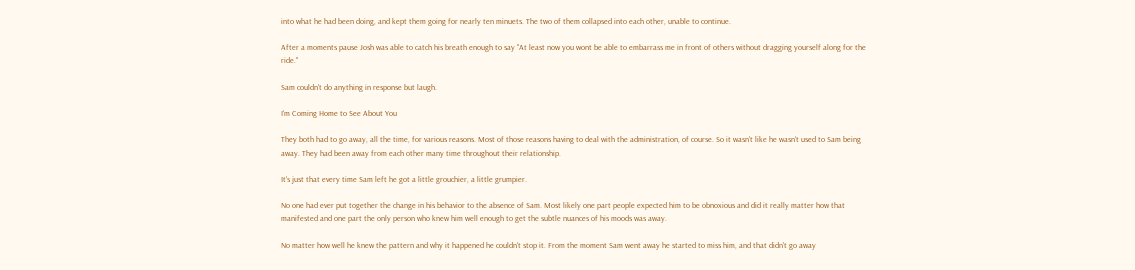into what he had been doing, and kept them going for nearly ten minuets. The two of them collapsed into each other, unable to continue.

After a moments pause Josh was able to catch his breath enough to say "At least now you wont be able to embarrass me in front of others without dragging yourself along for the ride."

Sam couldn't do anything in response but laugh.

I'm Coming Home to See About You

They both had to go away, all the time, for various reasons. Most of those reasons having to deal with the administration, of course. So it wasn't like he wasn't used to Sam being away. They had been away from each other many time throughout their relationship.

It's just that every time Sam left he got a little grouchier, a little grumpier.

No one had ever put together the change in his behavior to the absence of Sam. Most likely one part people expected him to be obnoxious and did it really matter how that manifested and one part the only person who knew him well enough to get the subtle nuances of his moods was away.

No matter how well he knew the pattern and why it happened he couldn't stop it. From the moment Sam went away he started to miss him, and that didn't go away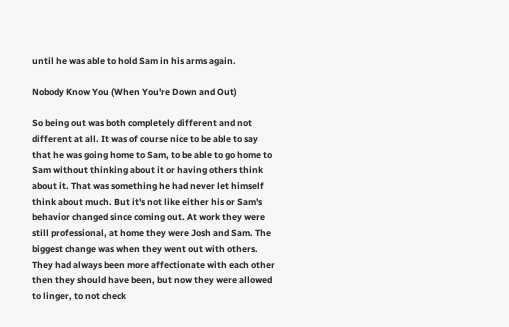until he was able to hold Sam in his arms again.

Nobody Know You (When You're Down and Out)

So being out was both completely different and not different at all. It was of course nice to be able to say that he was going home to Sam, to be able to go home to Sam without thinking about it or having others think about it. That was something he had never let himself think about much. But it's not like either his or Sam's behavior changed since coming out. At work they were still professional, at home they were Josh and Sam. The biggest change was when they went out with others. They had always been more affectionate with each other then they should have been, but now they were allowed to linger, to not check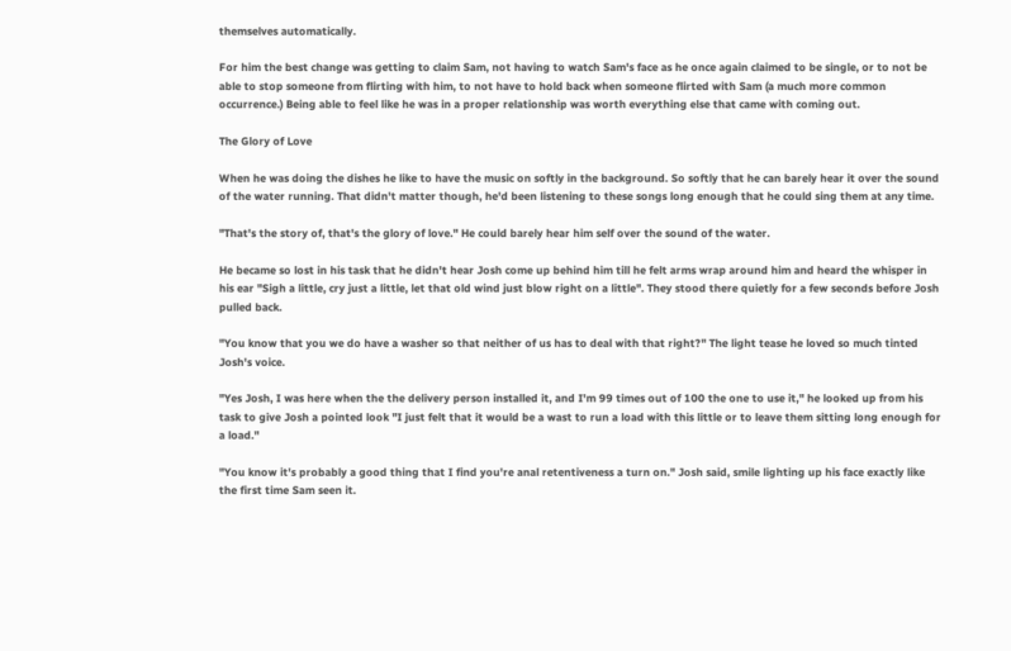themselves automatically.

For him the best change was getting to claim Sam, not having to watch Sam's face as he once again claimed to be single, or to not be able to stop someone from flirting with him, to not have to hold back when someone flirted with Sam (a much more common occurrence.) Being able to feel like he was in a proper relationship was worth everything else that came with coming out.

The Glory of Love

When he was doing the dishes he like to have the music on softly in the background. So softly that he can barely hear it over the sound of the water running. That didn't matter though, he'd been listening to these songs long enough that he could sing them at any time.

"That's the story of, that's the glory of love." He could barely hear him self over the sound of the water.

He became so lost in his task that he didn't hear Josh come up behind him till he felt arms wrap around him and heard the whisper in his ear "Sigh a little, cry just a little, let that old wind just blow right on a little". They stood there quietly for a few seconds before Josh pulled back.

"You know that you we do have a washer so that neither of us has to deal with that right?" The light tease he loved so much tinted Josh's voice.

"Yes Josh, I was here when the the delivery person installed it, and I'm 99 times out of 100 the one to use it," he looked up from his task to give Josh a pointed look "I just felt that it would be a wast to run a load with this little or to leave them sitting long enough for a load."

"You know it's probably a good thing that I find you're anal retentiveness a turn on." Josh said, smile lighting up his face exactly like the first time Sam seen it.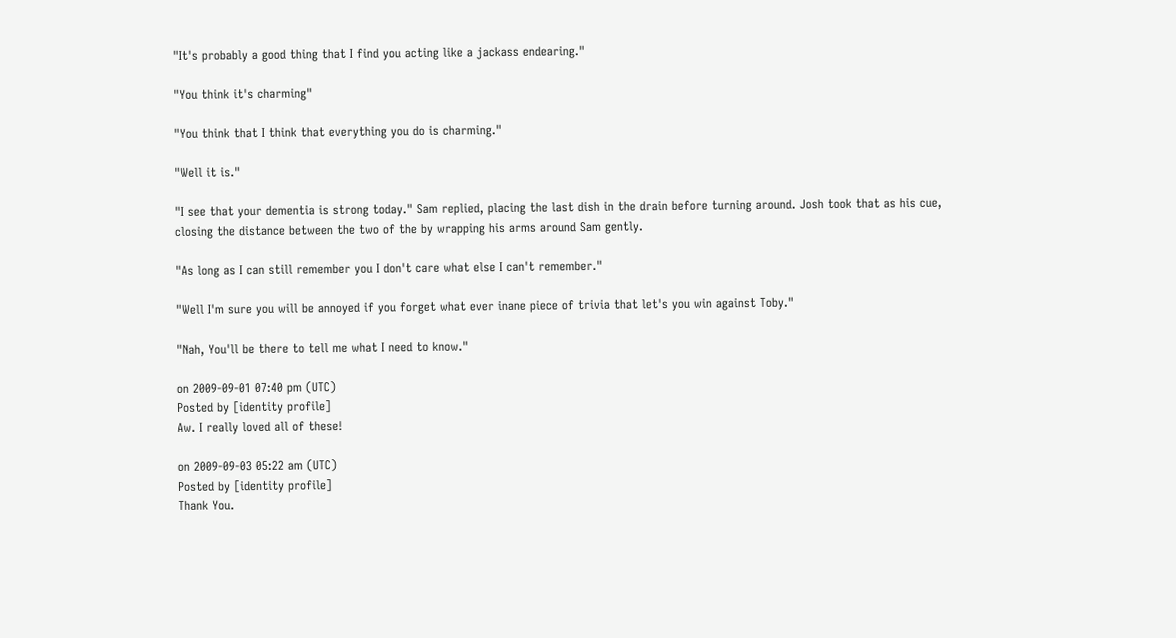"It's probably a good thing that I find you acting like a jackass endearing."

"You think it's charming"

"You think that I think that everything you do is charming."

"Well it is."

"I see that your dementia is strong today." Sam replied, placing the last dish in the drain before turning around. Josh took that as his cue, closing the distance between the two of the by wrapping his arms around Sam gently.

"As long as I can still remember you I don't care what else I can't remember."

"Well I'm sure you will be annoyed if you forget what ever inane piece of trivia that let's you win against Toby."

"Nah, You'll be there to tell me what I need to know."

on 2009-09-01 07:40 pm (UTC)
Posted by [identity profile]
Aw. I really loved all of these!

on 2009-09-03 05:22 am (UTC)
Posted by [identity profile]
Thank You.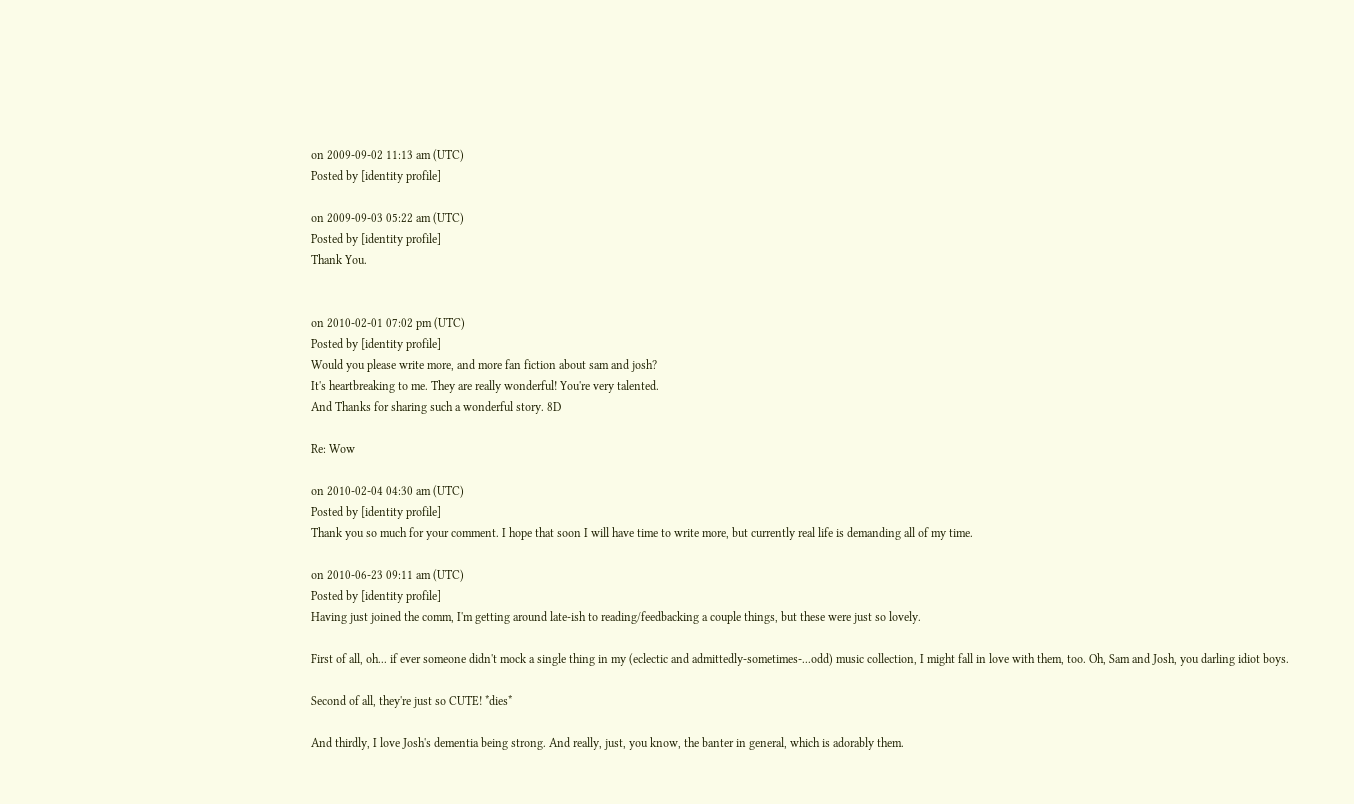on 2009-09-02 11:13 am (UTC)
Posted by [identity profile]

on 2009-09-03 05:22 am (UTC)
Posted by [identity profile]
Thank You.


on 2010-02-01 07:02 pm (UTC)
Posted by [identity profile]
Would you please write more, and more fan fiction about sam and josh?
It's heartbreaking to me. They are really wonderful! You're very talented.
And Thanks for sharing such a wonderful story. 8D

Re: Wow

on 2010-02-04 04:30 am (UTC)
Posted by [identity profile]
Thank you so much for your comment. I hope that soon I will have time to write more, but currently real life is demanding all of my time.

on 2010-06-23 09:11 am (UTC)
Posted by [identity profile]
Having just joined the comm, I'm getting around late-ish to reading/feedbacking a couple things, but these were just so lovely.

First of all, oh... if ever someone didn't mock a single thing in my (eclectic and admittedly-sometimes-...odd) music collection, I might fall in love with them, too. Oh, Sam and Josh, you darling idiot boys.

Second of all, they're just so CUTE! *dies*

And thirdly, I love Josh's dementia being strong. And really, just, you know, the banter in general, which is adorably them.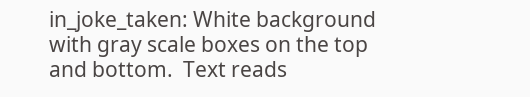in_joke_taken: White background with gray scale boxes on the top and bottom.  Text reads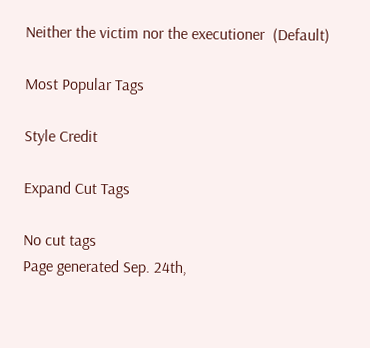Neither the victim nor the executioner  (Default)

Most Popular Tags

Style Credit

Expand Cut Tags

No cut tags
Page generated Sep. 24th,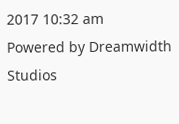2017 10:32 am
Powered by Dreamwidth Studios